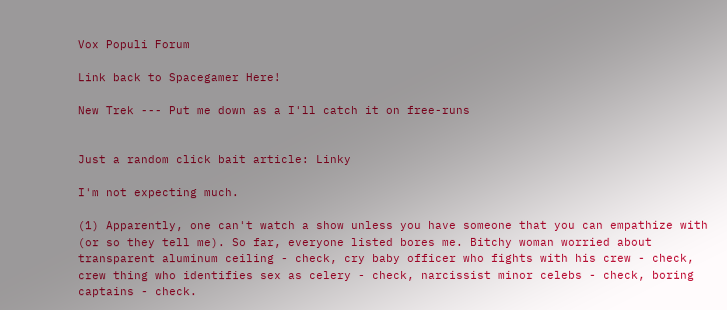Vox Populi Forum

Link back to Spacegamer Here!

New Trek --- Put me down as a I'll catch it on free-runs


Just a random click bait article: Linky

I'm not expecting much.

(1) Apparently, one can't watch a show unless you have someone that you can empathize with (or so they tell me). So far, everyone listed bores me. Bitchy woman worried about transparent aluminum ceiling - check, cry baby officer who fights with his crew - check, crew thing who identifies sex as celery - check, narcissist minor celebs - check, boring captains - check.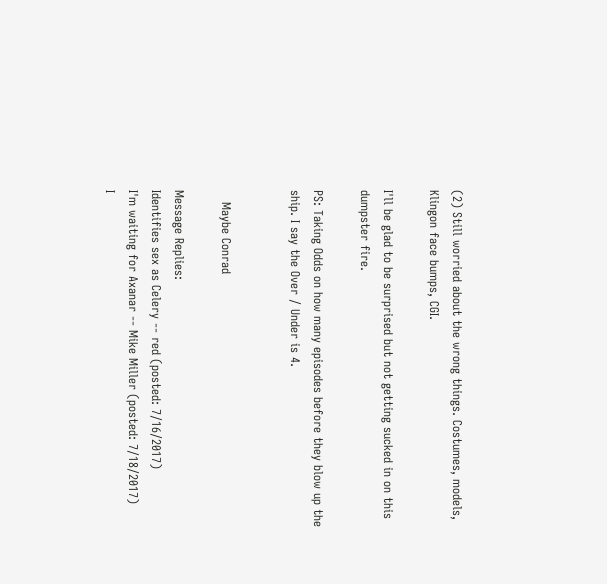(2) Still worried about the wrong things. Costumes, models, Klingon face bumps, CGI.

I'll be glad to be surprised but not getting sucked in on this dumpster fire.

PS: Taking Odds on how many episodes before they blow up the ship. I say the Over / Under is 4.


   Maybe Conrad

Message Replies:
Identifies sex as Celery -- red (posted: 7/16/2017)
I'm waiting for Axanar -- Mike Miller (posted: 7/18/2017)
I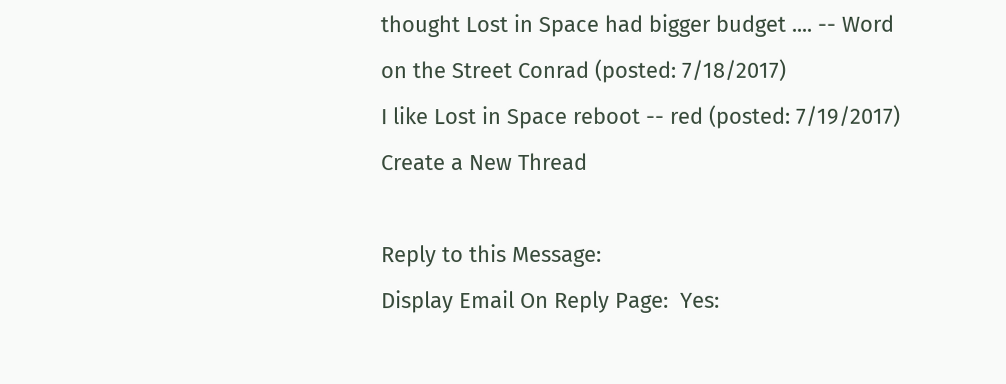thought Lost in Space had bigger budget .... -- Word on the Street Conrad (posted: 7/18/2017)
I like Lost in Space reboot -- red (posted: 7/19/2017)
Create a New Thread

Reply to this Message:
Display Email On Reply Page:  Yes: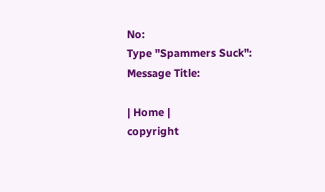No:
Type "Spammers Suck":
Message Title:

| Home |
copyright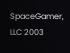SpaceGamer, LLC 2003